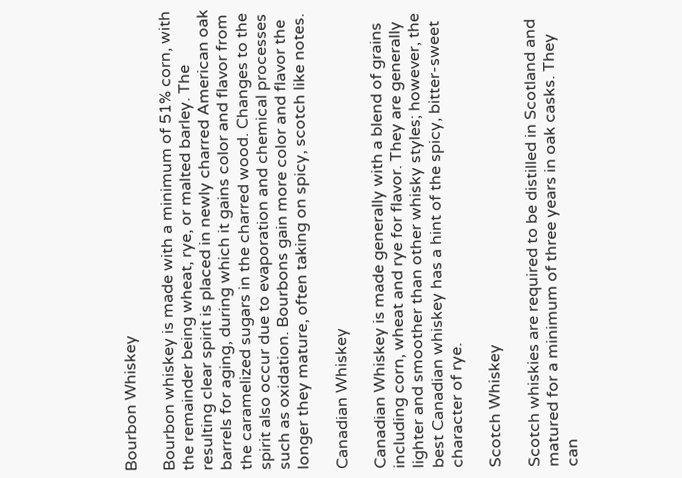Bourbon Whiskey

Bourbon whiskey is made with a minimum of 51% corn, with the remainder being wheat, rye, or malted barley. The resulting clear spirit is placed in newly charred American oak barrels for aging, during which it gains color and flavor from the caramelized sugars in the charred wood. Changes to the spirit also occur due to evaporation and chemical processes such as oxidation. Bourbons gain more color and flavor the longer they mature, often taking on spicy, scotch like notes.

Canadian Whiskey

Canadian Whiskey is made generally with a blend of grains including corn, wheat and rye for flavor. They are generally lighter and smoother than other whisky styles; however, the best Canadian whiskey has a hint of the spicy, bitter-sweet character of rye.

Scotch Whiskey

Scotch whiskies are required to be distilled in Scotland and matured for a minimum of three years in oak casks. They can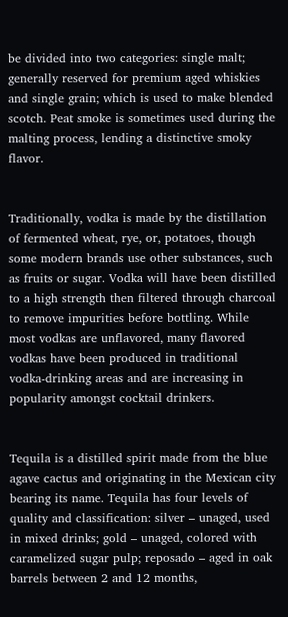be divided into two categories: single malt; generally reserved for premium aged whiskies and single grain; which is used to make blended scotch. Peat smoke is sometimes used during the malting process, lending a distinctive smoky flavor.


Traditionally, vodka is made by the distillation of fermented wheat, rye, or, potatoes, though some modern brands use other substances, such as fruits or sugar. Vodka will have been distilled to a high strength then filtered through charcoal to remove impurities before bottling. While most vodkas are unflavored, many flavored vodkas have been produced in traditional vodka-drinking areas and are increasing in popularity amongst cocktail drinkers.


Tequila is a distilled spirit made from the blue agave cactus and originating in the Mexican city bearing its name. Tequila has four levels of quality and classification: silver – unaged, used in mixed drinks; gold – unaged, colored with caramelized sugar pulp; reposado – aged in oak barrels between 2 and 12 months,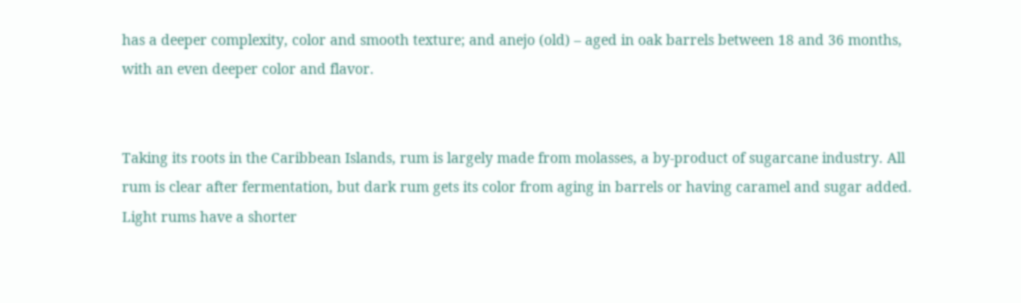has a deeper complexity, color and smooth texture; and anejo (old) – aged in oak barrels between 18 and 36 months, with an even deeper color and flavor.


Taking its roots in the Caribbean Islands, rum is largely made from molasses, a by-product of sugarcane industry. All rum is clear after fermentation, but dark rum gets its color from aging in barrels or having caramel and sugar added. Light rums have a shorter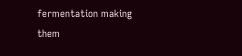fermentation making them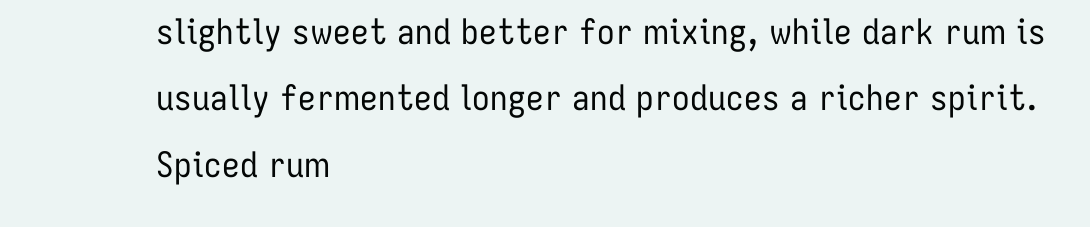slightly sweet and better for mixing, while dark rum is usually fermented longer and produces a richer spirit. Spiced rum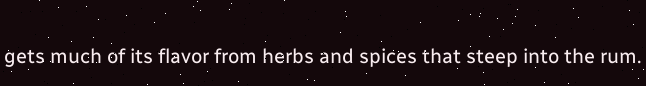gets much of its flavor from herbs and spices that steep into the rum.